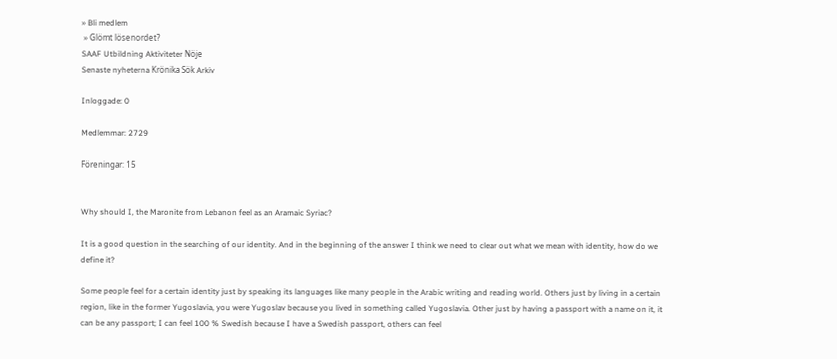» Bli medlem
 » Glömt lösenordet?
SAAF Utbildning Aktiviteter Nöje
Senaste nyheterna Krönika Sök Arkiv

Inloggade: 0

Medlemmar: 2729

Föreningar: 15


Why should I, the Maronite from Lebanon feel as an Aramaic Syriac?

It is a good question in the searching of our identity. And in the beginning of the answer I think we need to clear out what we mean with identity, how do we define it?

Some people feel for a certain identity just by speaking its languages like many people in the Arabic writing and reading world. Others just by living in a certain region, like in the former Yugoslavia, you were Yugoslav because you lived in something called Yugoslavia. Other just by having a passport with a name on it, it can be any passport; I can feel 100 % Swedish because I have a Swedish passport, others can feel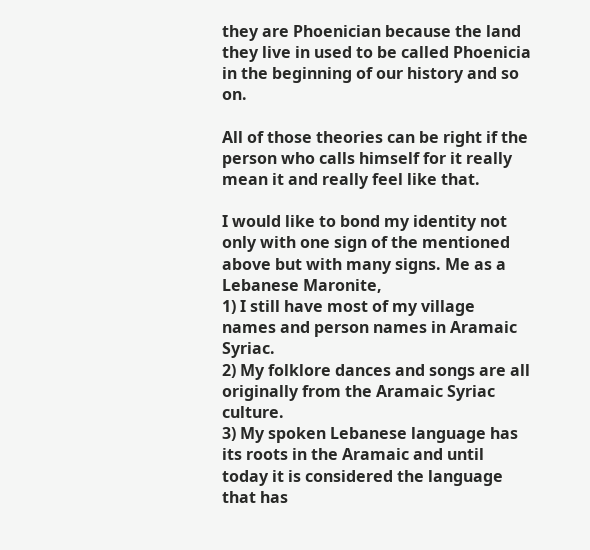they are Phoenician because the land they live in used to be called Phoenicia in the beginning of our history and so on.

All of those theories can be right if the person who calls himself for it really mean it and really feel like that.

I would like to bond my identity not only with one sign of the mentioned above but with many signs. Me as a Lebanese Maronite,
1) I still have most of my village names and person names in Aramaic Syriac.
2) My folklore dances and songs are all originally from the Aramaic Syriac culture.
3) My spoken Lebanese language has its roots in the Aramaic and until today it is considered the language that has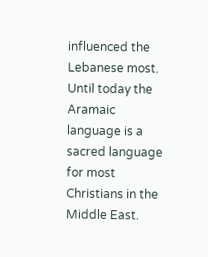influenced the Lebanese most. Until today the Aramaic language is a sacred language for most Christians in the Middle East.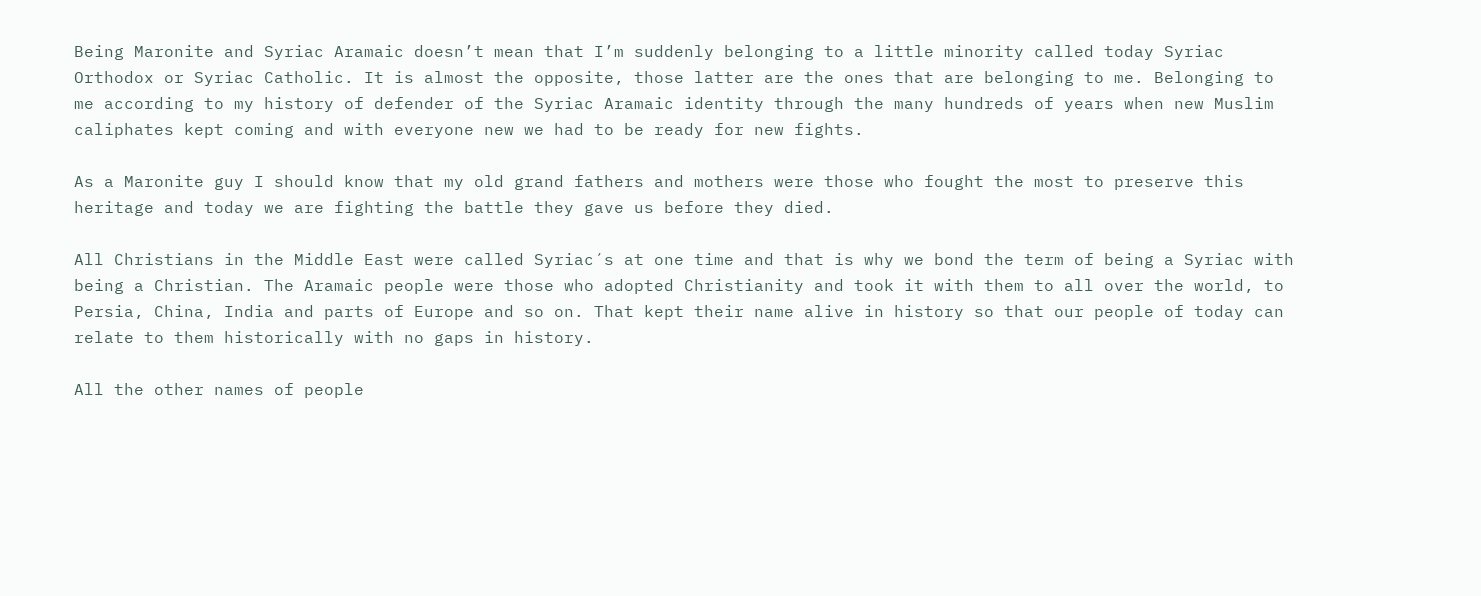Being Maronite and Syriac Aramaic doesn’t mean that I’m suddenly belonging to a little minority called today Syriac Orthodox or Syriac Catholic. It is almost the opposite, those latter are the ones that are belonging to me. Belonging to me according to my history of defender of the Syriac Aramaic identity through the many hundreds of years when new Muslim caliphates kept coming and with everyone new we had to be ready for new fights.

As a Maronite guy I should know that my old grand fathers and mothers were those who fought the most to preserve this heritage and today we are fighting the battle they gave us before they died.

All Christians in the Middle East were called Syriac´s at one time and that is why we bond the term of being a Syriac with being a Christian. The Aramaic people were those who adopted Christianity and took it with them to all over the world, to Persia, China, India and parts of Europe and so on. That kept their name alive in history so that our people of today can relate to them historically with no gaps in history.

All the other names of people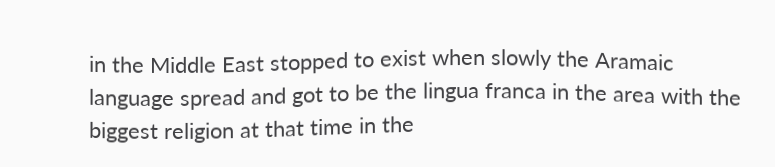in the Middle East stopped to exist when slowly the Aramaic language spread and got to be the lingua franca in the area with the biggest religion at that time in the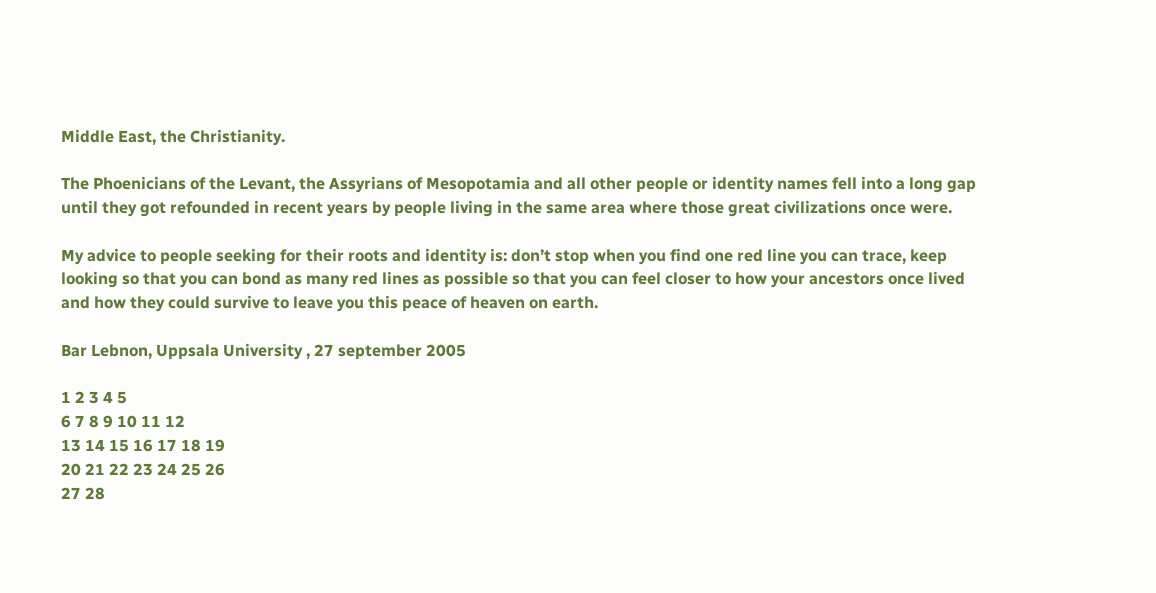Middle East, the Christianity.

The Phoenicians of the Levant, the Assyrians of Mesopotamia and all other people or identity names fell into a long gap until they got refounded in recent years by people living in the same area where those great civilizations once were.

My advice to people seeking for their roots and identity is: don’t stop when you find one red line you can trace, keep looking so that you can bond as many red lines as possible so that you can feel closer to how your ancestors once lived and how they could survive to leave you this peace of heaven on earth.

Bar Lebnon, Uppsala University , 27 september 2005

1 2 3 4 5
6 7 8 9 10 11 12
13 14 15 16 17 18 19
20 21 22 23 24 25 26
27 28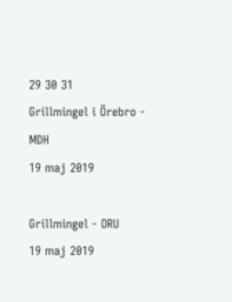29 30 31
Grillmingel i Örebro - MDH
19 maj 2019

Grillmingel - ORU
19 maj 2019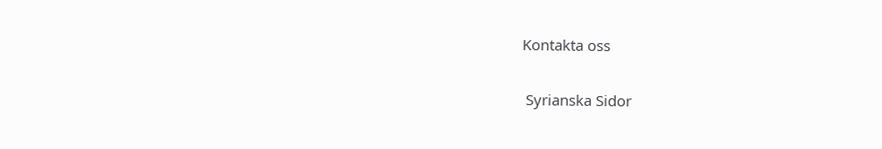Kontakta oss

 Syrianska Sidor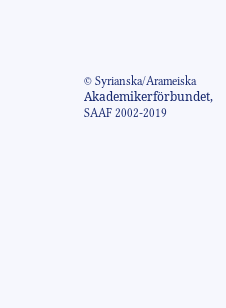© Syrianska/Arameiska Akademikerförbundet, SAAF 2002-2019